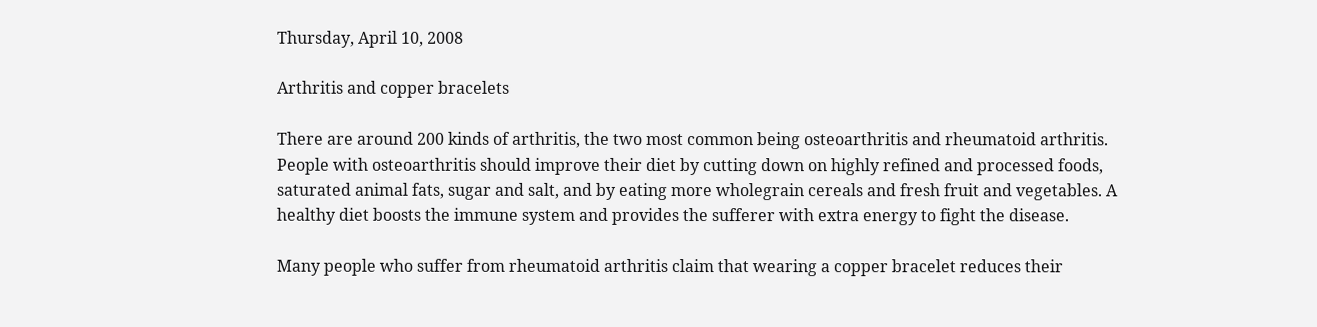Thursday, April 10, 2008

Arthritis and copper bracelets

There are around 200 kinds of arthritis, the two most common being osteoarthritis and rheumatoid arthritis. People with osteoarthritis should improve their diet by cutting down on highly refined and processed foods, saturated animal fats, sugar and salt, and by eating more wholegrain cereals and fresh fruit and vegetables. A healthy diet boosts the immune system and provides the sufferer with extra energy to fight the disease.

Many people who suffer from rheumatoid arthritis claim that wearing a copper bracelet reduces their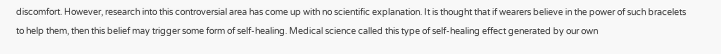discomfort. However, research into this controversial area has come up with no scientific explanation. It is thought that if wearers believe in the power of such bracelets to help them, then this belief may trigger some form of self-healing. Medical science called this type of self-healing effect generated by our own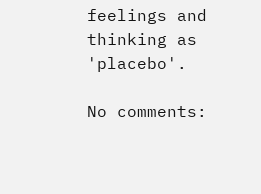feelings and thinking as 'placebo'.

No comments: